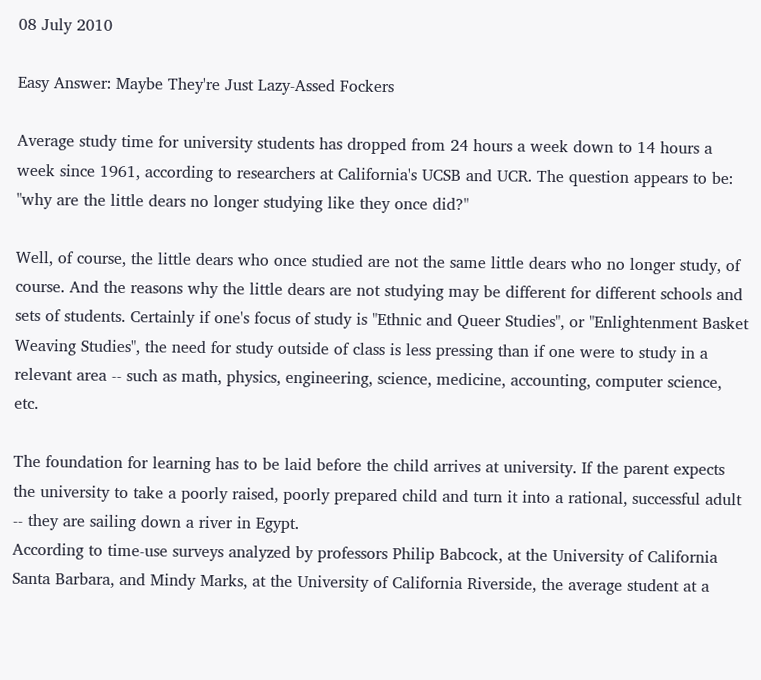08 July 2010

Easy Answer: Maybe They're Just Lazy-Assed Fockers

Average study time for university students has dropped from 24 hours a week down to 14 hours a week since 1961, according to researchers at California's UCSB and UCR. The question appears to be: "why are the little dears no longer studying like they once did?"

Well, of course, the little dears who once studied are not the same little dears who no longer study, of course. And the reasons why the little dears are not studying may be different for different schools and sets of students. Certainly if one's focus of study is "Ethnic and Queer Studies", or "Enlightenment Basket Weaving Studies", the need for study outside of class is less pressing than if one were to study in a relevant area -- such as math, physics, engineering, science, medicine, accounting, computer science, etc.

The foundation for learning has to be laid before the child arrives at university. If the parent expects the university to take a poorly raised, poorly prepared child and turn it into a rational, successful adult -- they are sailing down a river in Egypt.
According to time-use surveys analyzed by professors Philip Babcock, at the University of California Santa Barbara, and Mindy Marks, at the University of California Riverside, the average student at a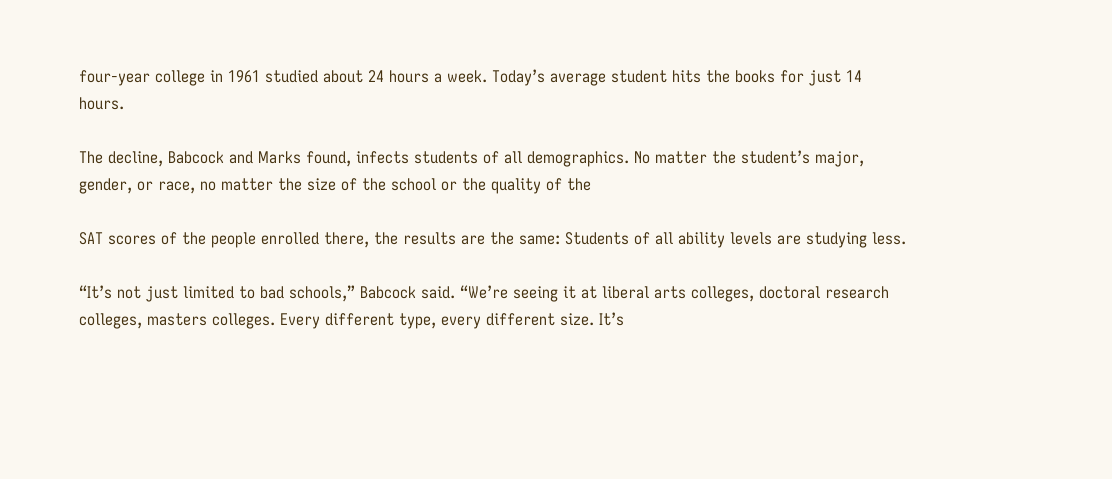four-year college in 1961 studied about 24 hours a week. Today’s average student hits the books for just 14 hours.

The decline, Babcock and Marks found, infects students of all demographics. No matter the student’s major, gender, or race, no matter the size of the school or the quality of the

SAT scores of the people enrolled there, the results are the same: Students of all ability levels are studying less.

“It’s not just limited to bad schools,” Babcock said. “We’re seeing it at liberal arts colleges, doctoral research colleges, masters colleges. Every different type, every different size. It’s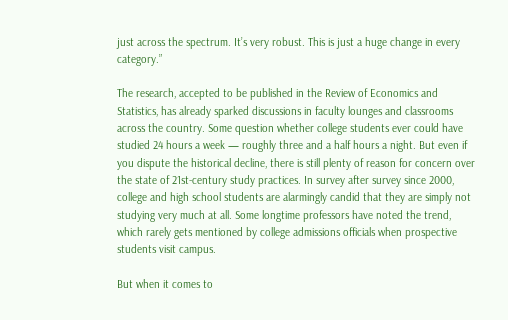just across the spectrum. It’s very robust. This is just a huge change in every category.”

The research, accepted to be published in the Review of Economics and Statistics, has already sparked discussions in faculty lounges and classrooms across the country. Some question whether college students ever could have studied 24 hours a week — roughly three and a half hours a night. But even if you dispute the historical decline, there is still plenty of reason for concern over the state of 21st-century study practices. In survey after survey since 2000, college and high school students are alarmingly candid that they are simply not studying very much at all. Some longtime professors have noted the trend, which rarely gets mentioned by college admissions officials when prospective students visit campus.

But when it comes to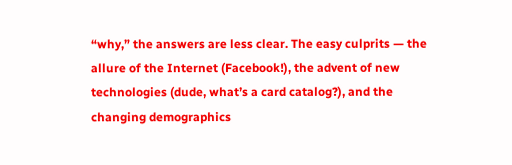“why,” the answers are less clear. The easy culprits — the allure of the Internet (Facebook!), the advent of new technologies (dude, what’s a card catalog?), and the changing demographics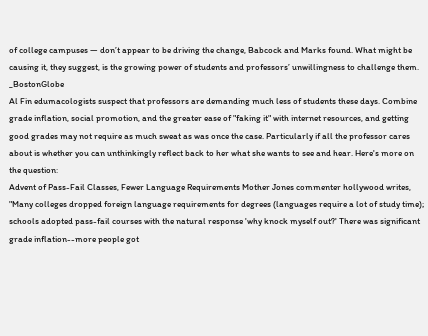of college campuses — don’t appear to be driving the change, Babcock and Marks found. What might be causing it, they suggest, is the growing power of students and professors’ unwillingness to challenge them. _BostonGlobe
Al Fin edumacologists suspect that professors are demanding much less of students these days. Combine grade inflation, social promotion, and the greater ease of "faking it" with internet resources, and getting good grades may not require as much sweat as was once the case. Particularly if all the professor cares about is whether you can unthinkingly reflect back to her what she wants to see and hear. Here's more on the question:
Advent of Pass-Fail Classes, Fewer Language Requirements Mother Jones commenter hollywood writes, "Many colleges dropped foreign language requirements for degrees (languages require a lot of study time); schools adopted pass-fail courses with the natural response 'why knock myself out?' There was significant grade inflation--more people got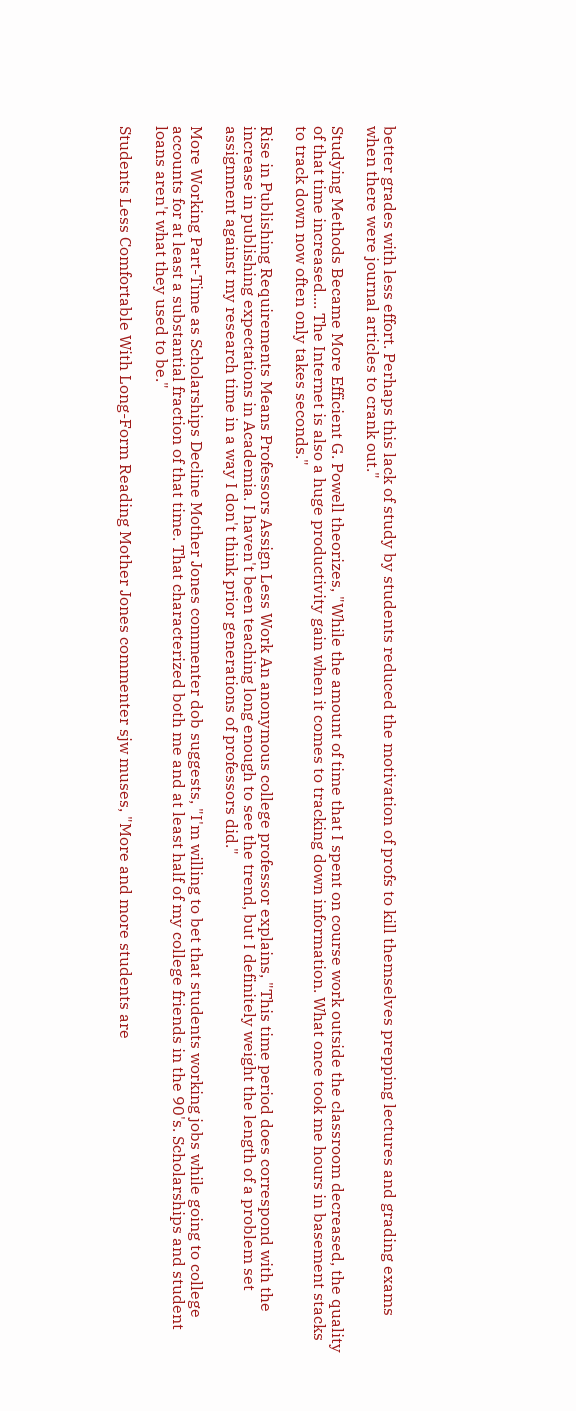better grades with less effort. Perhaps this lack of study by students reduced the motivation of profs to kill themselves prepping lectures and grading exams when there were journal articles to crank out."

Studying Methods Became More Efficient G. Powell theorizes, "While the amount of time that I spent on course work outside the classroom decreased, the quality of that time increased.... The Internet is also a huge productivity gain when it comes to tracking down information. What once took me hours in basement stacks to track down now often only takes seconds."

Rise in Publishing Requirements Means Professors Assign Less Work An anonymous college professor explains, "This time period does correspond with the increase in publishing expectations in Academia. I haven't been teaching long enough to see the trend, but I definitely weight the length of a problem set assignment against my research time in a way I don't think prior generations of professors did."

More Working Part-Time as Scholarships Decline Mother Jones commenter dob suggests, "I'm willing to bet that students working jobs while going to college accounts for at least a substantial fraction of that time. That characterized both me and at least half of my college friends in the 90's. Scholarships and student loans aren't what they used to be."

Students Less Comfortable With Long-Form Reading Mother Jones commenter sjw muses, "More and more students are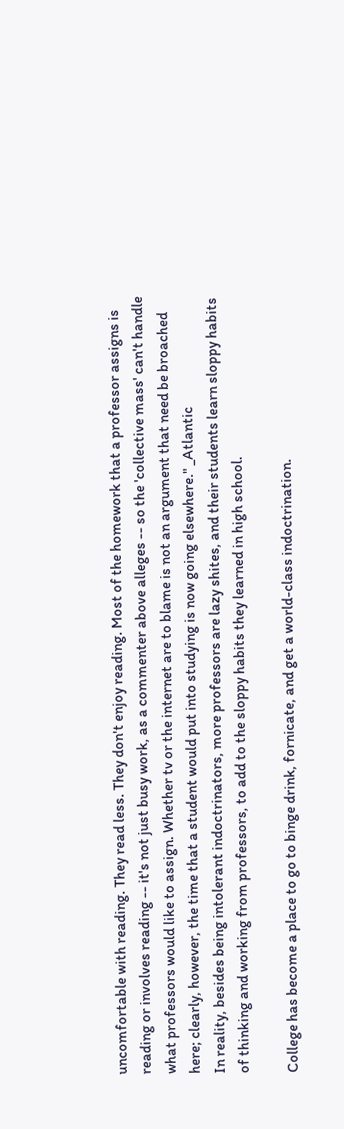uncomfortable with reading. They read less. They don't enjoy reading. Most of the homework that a professor assigns is reading or involves reading -- it's not just busy work, as a commenter above alleges -- so the 'collective mass' can't handle what professors would like to assign. Whether tv or the internet are to blame is not an argument that need be broached here; clearly, however, the time that a student would put into studying is now going elsewhere." _Atlantic
In reality, besides being intolerant indoctrinators, more professors are lazy shites, and their students learn sloppy habits of thinking and working from professors, to add to the sloppy habits they learned in high school.

College has become a place to go to binge drink, fornicate, and get a world-class indoctrination.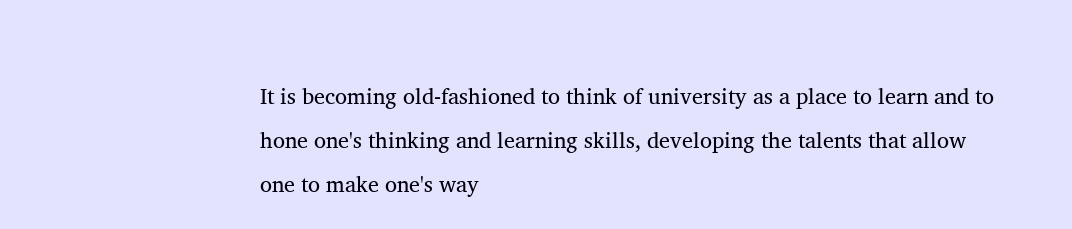It is becoming old-fashioned to think of university as a place to learn and to hone one's thinking and learning skills, developing the talents that allow one to make one's way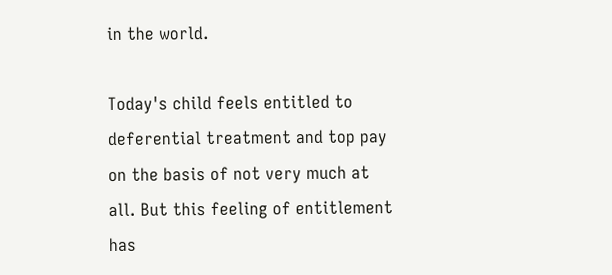in the world.

Today's child feels entitled to deferential treatment and top pay on the basis of not very much at all. But this feeling of entitlement has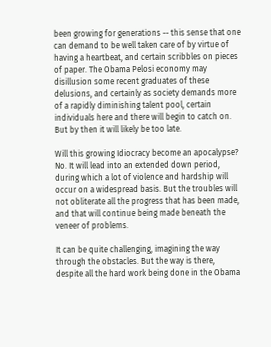been growing for generations -- this sense that one can demand to be well taken care of by virtue of having a heartbeat, and certain scribbles on pieces of paper. The Obama Pelosi economy may disillusion some recent graduates of these delusions, and certainly as society demands more of a rapidly diminishing talent pool, certain individuals here and there will begin to catch on. But by then it will likely be too late.

Will this growing Idiocracy become an apocalypse? No. It will lead into an extended down period, during which a lot of violence and hardship will occur on a widespread basis. But the troubles will not obliterate all the progress that has been made, and that will continue being made beneath the veneer of problems.

It can be quite challenging, imagining the way through the obstacles. But the way is there, despite all the hard work being done in the Obama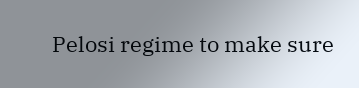Pelosi regime to make sure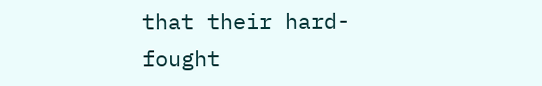that their hard-fought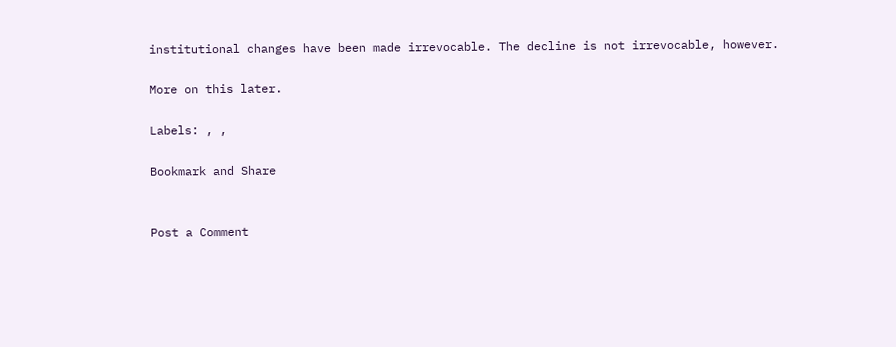institutional changes have been made irrevocable. The decline is not irrevocable, however.

More on this later.

Labels: , ,

Bookmark and Share


Post a Comment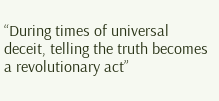“During times of universal deceit, telling the truth becomes a revolutionary act”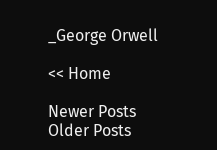_George Orwell

<< Home

Newer Posts Older Posts